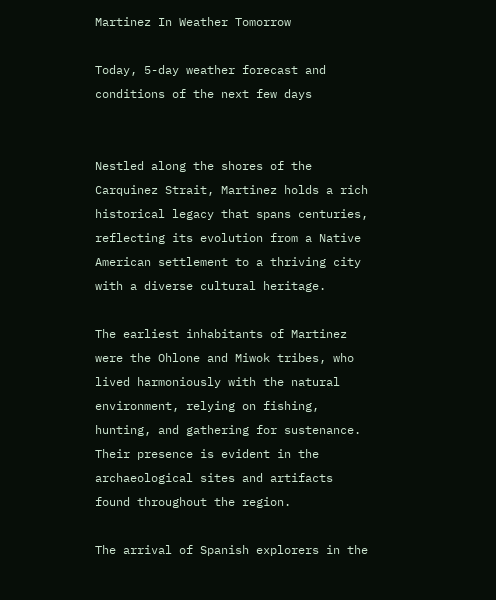Martinez In Weather Tomorrow

Today, 5-day weather forecast and conditions of the next few days


Nestled along the shores of the Carquinez Strait, Martinez holds a rich historical legacy that spans centuries, reflecting its evolution from a Native American settlement to a thriving city with a diverse cultural heritage.

The earliest inhabitants of Martinez were the Ohlone and Miwok tribes, who lived harmoniously with the natural environment, relying on fishing, hunting, and gathering for sustenance. Their presence is evident in the archaeological sites and artifacts found throughout the region.

The arrival of Spanish explorers in the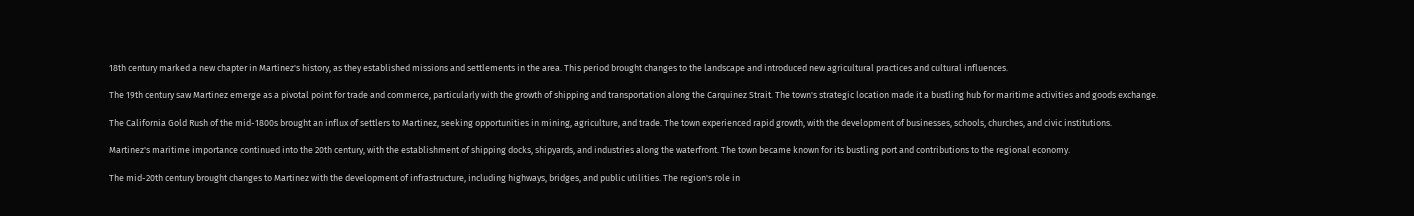18th century marked a new chapter in Martinez's history, as they established missions and settlements in the area. This period brought changes to the landscape and introduced new agricultural practices and cultural influences.

The 19th century saw Martinez emerge as a pivotal point for trade and commerce, particularly with the growth of shipping and transportation along the Carquinez Strait. The town's strategic location made it a bustling hub for maritime activities and goods exchange.

The California Gold Rush of the mid-1800s brought an influx of settlers to Martinez, seeking opportunities in mining, agriculture, and trade. The town experienced rapid growth, with the development of businesses, schools, churches, and civic institutions.

Martinez's maritime importance continued into the 20th century, with the establishment of shipping docks, shipyards, and industries along the waterfront. The town became known for its bustling port and contributions to the regional economy.

The mid-20th century brought changes to Martinez with the development of infrastructure, including highways, bridges, and public utilities. The region's role in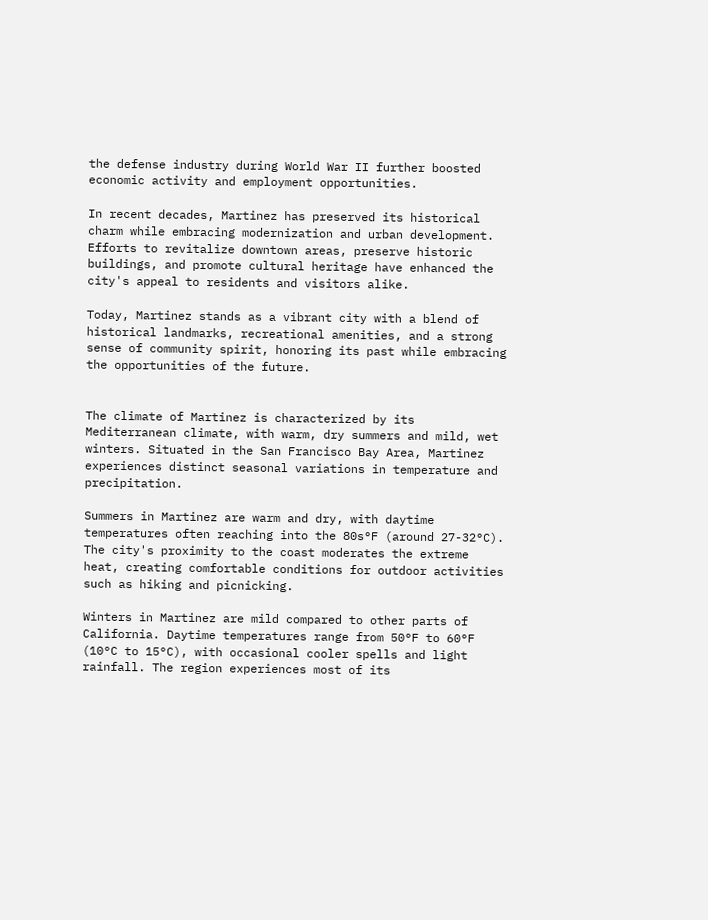the defense industry during World War II further boosted economic activity and employment opportunities.

In recent decades, Martinez has preserved its historical charm while embracing modernization and urban development. Efforts to revitalize downtown areas, preserve historic buildings, and promote cultural heritage have enhanced the city's appeal to residents and visitors alike.

Today, Martinez stands as a vibrant city with a blend of historical landmarks, recreational amenities, and a strong sense of community spirit, honoring its past while embracing the opportunities of the future.


The climate of Martinez is characterized by its Mediterranean climate, with warm, dry summers and mild, wet winters. Situated in the San Francisco Bay Area, Martinez experiences distinct seasonal variations in temperature and precipitation.

Summers in Martinez are warm and dry, with daytime temperatures often reaching into the 80s°F (around 27-32°C). The city's proximity to the coast moderates the extreme heat, creating comfortable conditions for outdoor activities such as hiking and picnicking.

Winters in Martinez are mild compared to other parts of California. Daytime temperatures range from 50°F to 60°F (10°C to 15°C), with occasional cooler spells and light rainfall. The region experiences most of its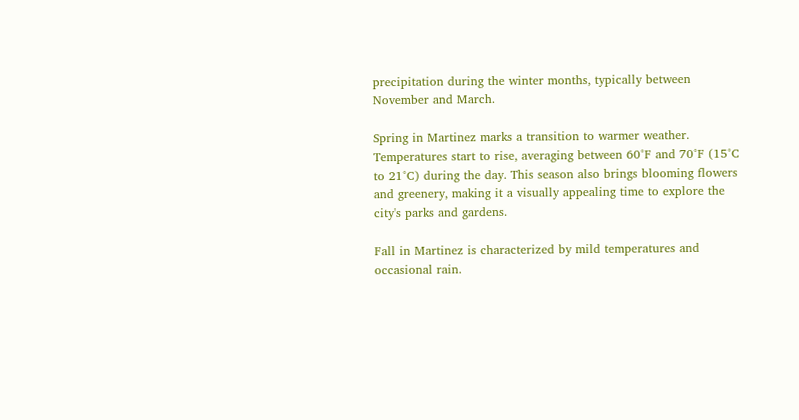precipitation during the winter months, typically between November and March.

Spring in Martinez marks a transition to warmer weather. Temperatures start to rise, averaging between 60°F and 70°F (15°C to 21°C) during the day. This season also brings blooming flowers and greenery, making it a visually appealing time to explore the city's parks and gardens.

Fall in Martinez is characterized by mild temperatures and occasional rain.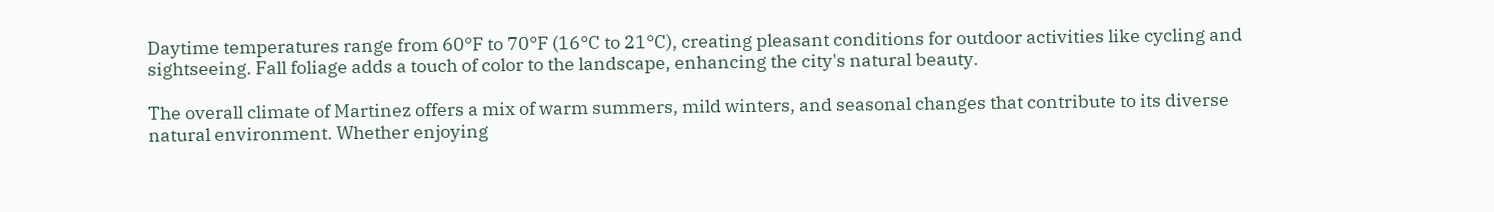Daytime temperatures range from 60°F to 70°F (16°C to 21°C), creating pleasant conditions for outdoor activities like cycling and sightseeing. Fall foliage adds a touch of color to the landscape, enhancing the city's natural beauty.

The overall climate of Martinez offers a mix of warm summers, mild winters, and seasonal changes that contribute to its diverse natural environment. Whether enjoying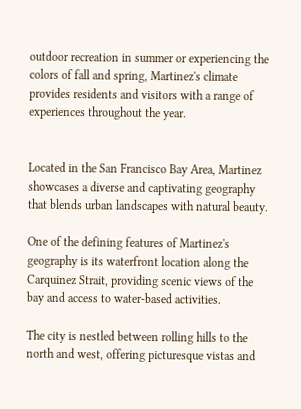outdoor recreation in summer or experiencing the colors of fall and spring, Martinez's climate provides residents and visitors with a range of experiences throughout the year.


Located in the San Francisco Bay Area, Martinez showcases a diverse and captivating geography that blends urban landscapes with natural beauty.

One of the defining features of Martinez's geography is its waterfront location along the Carquinez Strait, providing scenic views of the bay and access to water-based activities.

The city is nestled between rolling hills to the north and west, offering picturesque vistas and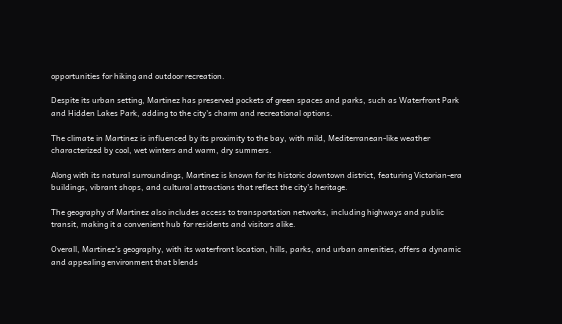opportunities for hiking and outdoor recreation.

Despite its urban setting, Martinez has preserved pockets of green spaces and parks, such as Waterfront Park and Hidden Lakes Park, adding to the city's charm and recreational options.

The climate in Martinez is influenced by its proximity to the bay, with mild, Mediterranean-like weather characterized by cool, wet winters and warm, dry summers.

Along with its natural surroundings, Martinez is known for its historic downtown district, featuring Victorian-era buildings, vibrant shops, and cultural attractions that reflect the city's heritage.

The geography of Martinez also includes access to transportation networks, including highways and public transit, making it a convenient hub for residents and visitors alike.

Overall, Martinez's geography, with its waterfront location, hills, parks, and urban amenities, offers a dynamic and appealing environment that blends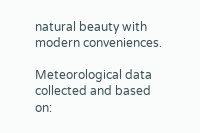natural beauty with modern conveniences.

Meteorological data collected and based on: